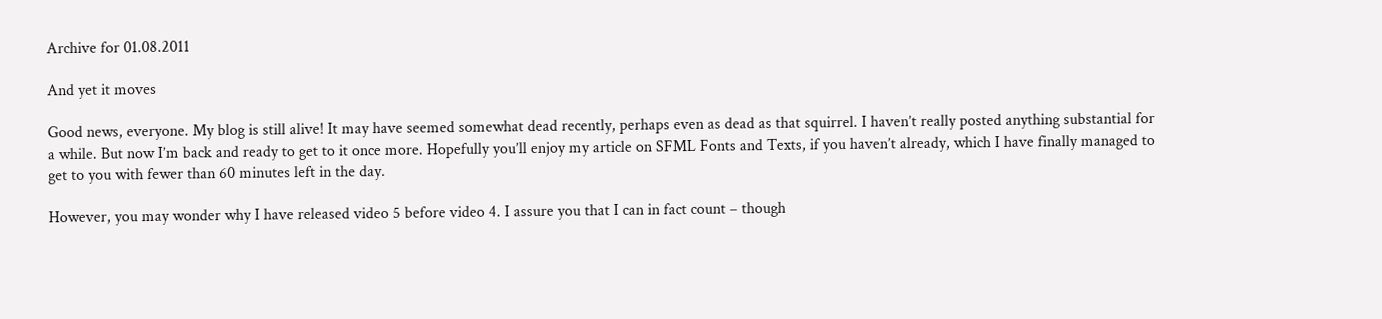Archive for 01.08.2011

And yet it moves

Good news, everyone. My blog is still alive! It may have seemed somewhat dead recently, perhaps even as dead as that squirrel. I haven’t really posted anything substantial for a while. But now I’m back and ready to get to it once more. Hopefully you’ll enjoy my article on SFML Fonts and Texts, if you haven’t already, which I have finally managed to get to you with fewer than 60 minutes left in the day.

However, you may wonder why I have released video 5 before video 4. I assure you that I can in fact count – though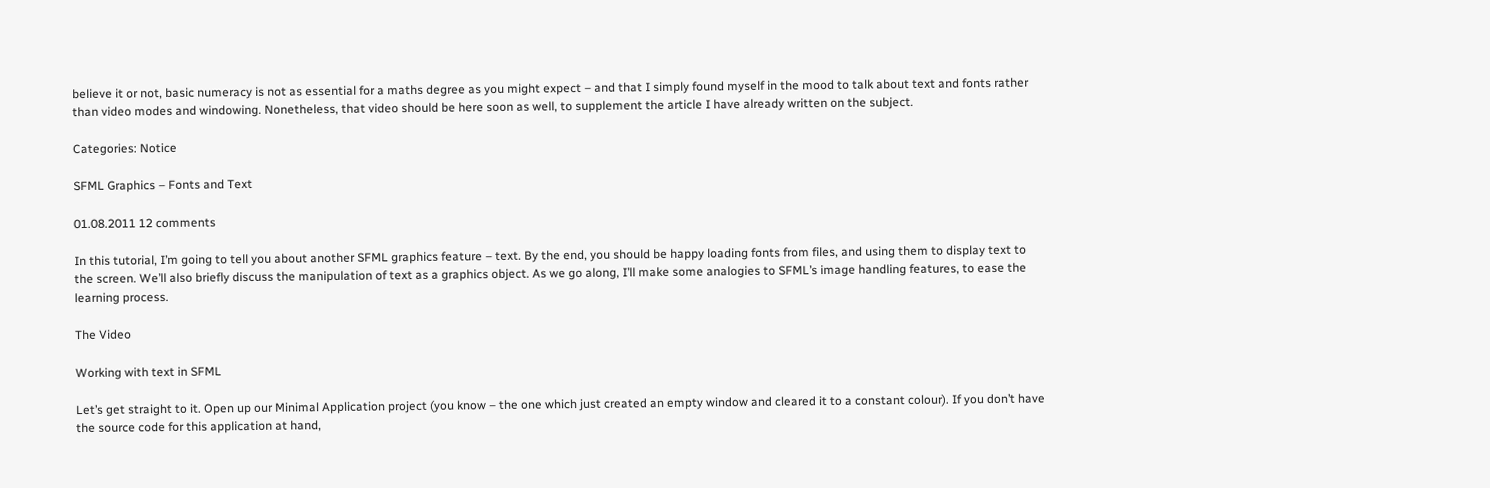believe it or not, basic numeracy is not as essential for a maths degree as you might expect – and that I simply found myself in the mood to talk about text and fonts rather than video modes and windowing. Nonetheless, that video should be here soon as well, to supplement the article I have already written on the subject.

Categories: Notice

SFML Graphics – Fonts and Text

01.08.2011 12 comments

In this tutorial, I’m going to tell you about another SFML graphics feature – text. By the end, you should be happy loading fonts from files, and using them to display text to the screen. We’ll also briefly discuss the manipulation of text as a graphics object. As we go along, I’ll make some analogies to SFML’s image handling features, to ease the learning process.

The Video

Working with text in SFML

Let’s get straight to it. Open up our Minimal Application project (you know – the one which just created an empty window and cleared it to a constant colour). If you don’t have the source code for this application at hand,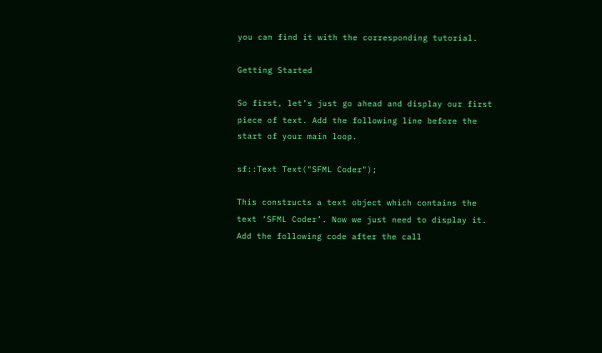you can find it with the corresponding tutorial.

Getting Started

So first, let’s just go ahead and display our first piece of text. Add the following line before the start of your main loop.

sf::Text Text("SFML Coder");

This constructs a text object which contains the text ‘SFML Coder’. Now we just need to display it. Add the following code after the call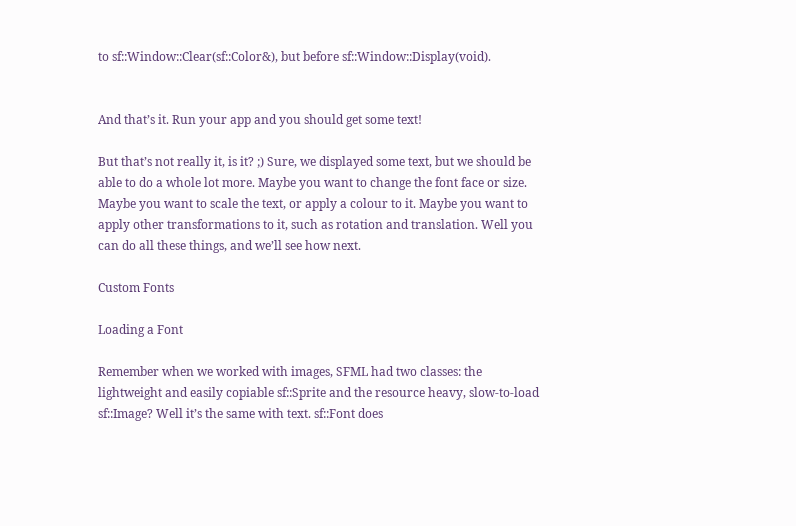to sf::Window::Clear(sf::Color&), but before sf::Window::Display(void).


And that’s it. Run your app and you should get some text!

But that’s not really it, is it? ;) Sure, we displayed some text, but we should be able to do a whole lot more. Maybe you want to change the font face or size. Maybe you want to scale the text, or apply a colour to it. Maybe you want to apply other transformations to it, such as rotation and translation. Well you can do all these things, and we’ll see how next.

Custom Fonts

Loading a Font

Remember when we worked with images, SFML had two classes: the lightweight and easily copiable sf::Sprite and the resource heavy, slow-to-load sf::Image? Well it’s the same with text. sf::Font does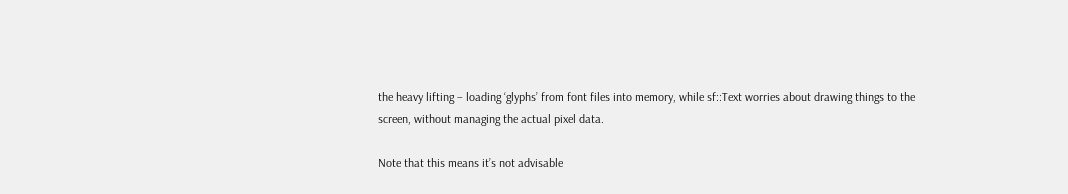the heavy lifting – loading ‘glyphs’ from font files into memory, while sf::Text worries about drawing things to the screen, without managing the actual pixel data.

Note that this means it’s not advisable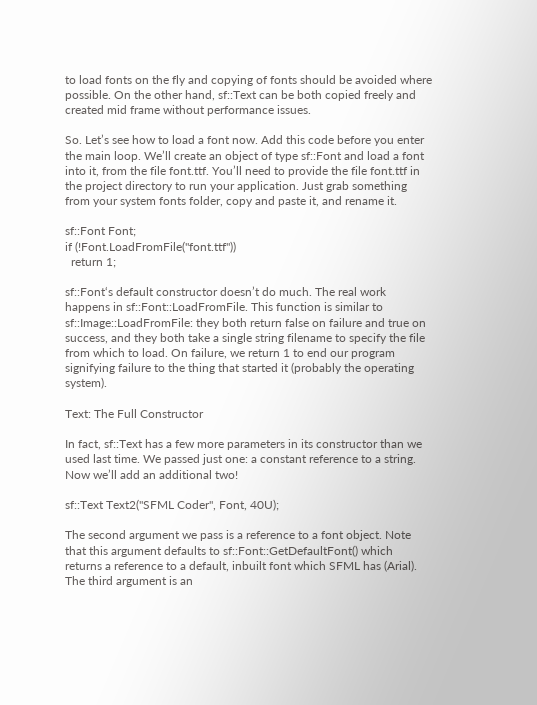to load fonts on the fly and copying of fonts should be avoided where possible. On the other hand, sf::Text can be both copied freely and created mid frame without performance issues.

So. Let’s see how to load a font now. Add this code before you enter the main loop. We’ll create an object of type sf::Font and load a font into it, from the file font.ttf. You’ll need to provide the file font.ttf in the project directory to run your application. Just grab something from your system fonts folder, copy and paste it, and rename it.

sf::Font Font;
if (!Font.LoadFromFile("font.ttf"))
  return 1;

sf::Font‘s default constructor doesn’t do much. The real work happens in sf::Font::LoadFromFile. This function is similar to sf::Image::LoadFromFile: they both return false on failure and true on success, and they both take a single string filename to specify the file from which to load. On failure, we return 1 to end our program signifying failure to the thing that started it (probably the operating system).

Text: The Full Constructor

In fact, sf::Text has a few more parameters in its constructor than we used last time. We passed just one: a constant reference to a string. Now we’ll add an additional two!

sf::Text Text2("SFML Coder", Font, 40U);

The second argument we pass is a reference to a font object. Note that this argument defaults to sf::Font::GetDefaultFont() which returns a reference to a default, inbuilt font which SFML has (Arial). The third argument is an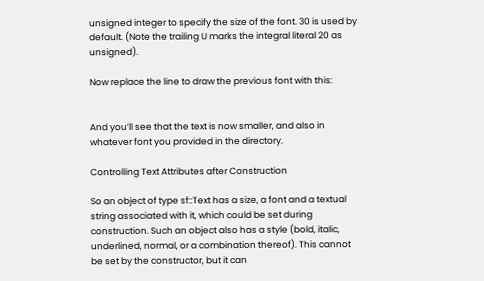unsigned integer to specify the size of the font. 30 is used by default. (Note the trailing U marks the integral literal 20 as unsigned).

Now replace the line to draw the previous font with this:


And you’ll see that the text is now smaller, and also in whatever font you provided in the directory.

Controlling Text Attributes after Construction

So an object of type sf::Text has a size, a font and a textual string associated with it, which could be set during construction. Such an object also has a style (bold, italic, underlined, normal, or a combination thereof). This cannot be set by the constructor, but it can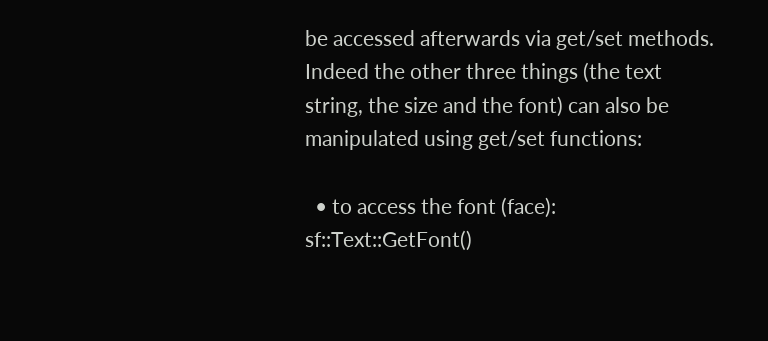be accessed afterwards via get/set methods. Indeed the other three things (the text string, the size and the font) can also be manipulated using get/set functions:

  • to access the font (face): sf::Text::GetFont()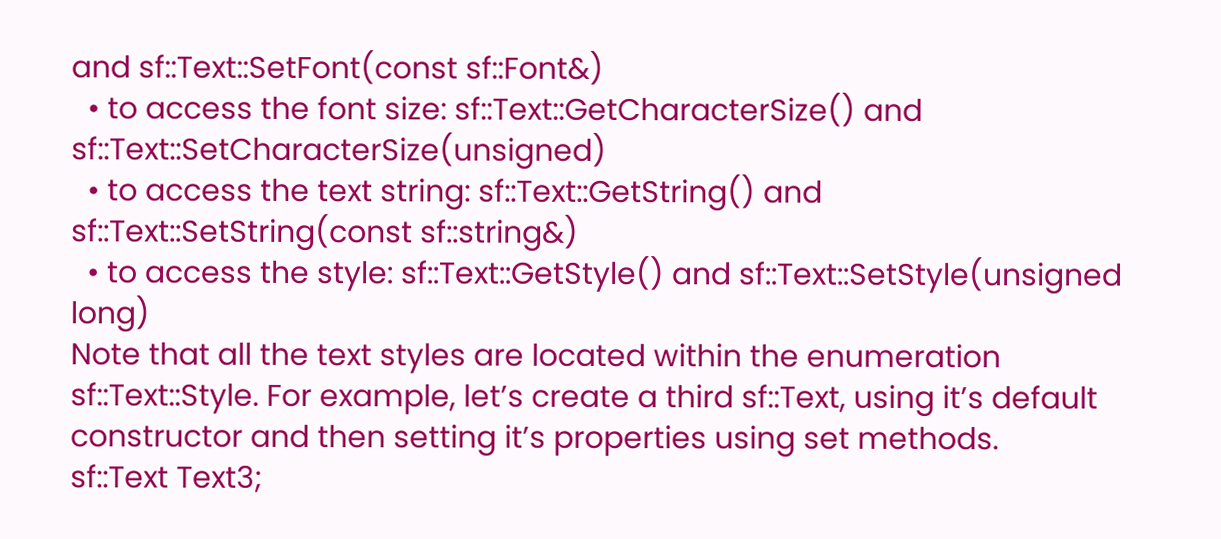and sf::Text::SetFont(const sf::Font&)
  • to access the font size: sf::Text::GetCharacterSize() and sf::Text::SetCharacterSize(unsigned)
  • to access the text string: sf::Text::GetString() and sf::Text::SetString(const sf::string&)
  • to access the style: sf::Text::GetStyle() and sf::Text::SetStyle(unsigned long)
Note that all the text styles are located within the enumeration sf::Text::Style. For example, let’s create a third sf::Text, using it’s default constructor and then setting it’s properties using set methods.
sf::Text Text3;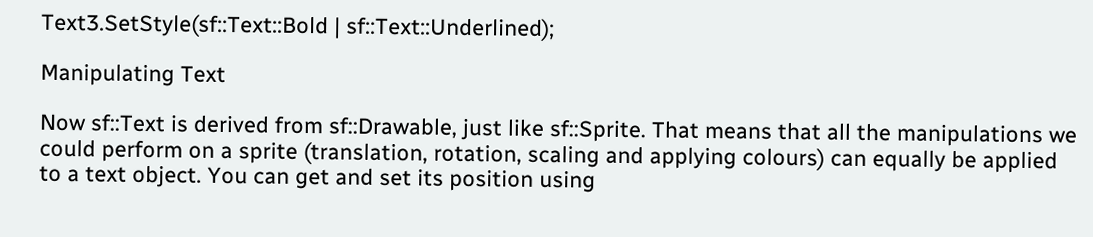Text3.SetStyle(sf::Text::Bold | sf::Text::Underlined);

Manipulating Text

Now sf::Text is derived from sf::Drawable, just like sf::Sprite. That means that all the manipulations we could perform on a sprite (translation, rotation, scaling and applying colours) can equally be applied to a text object. You can get and set its position using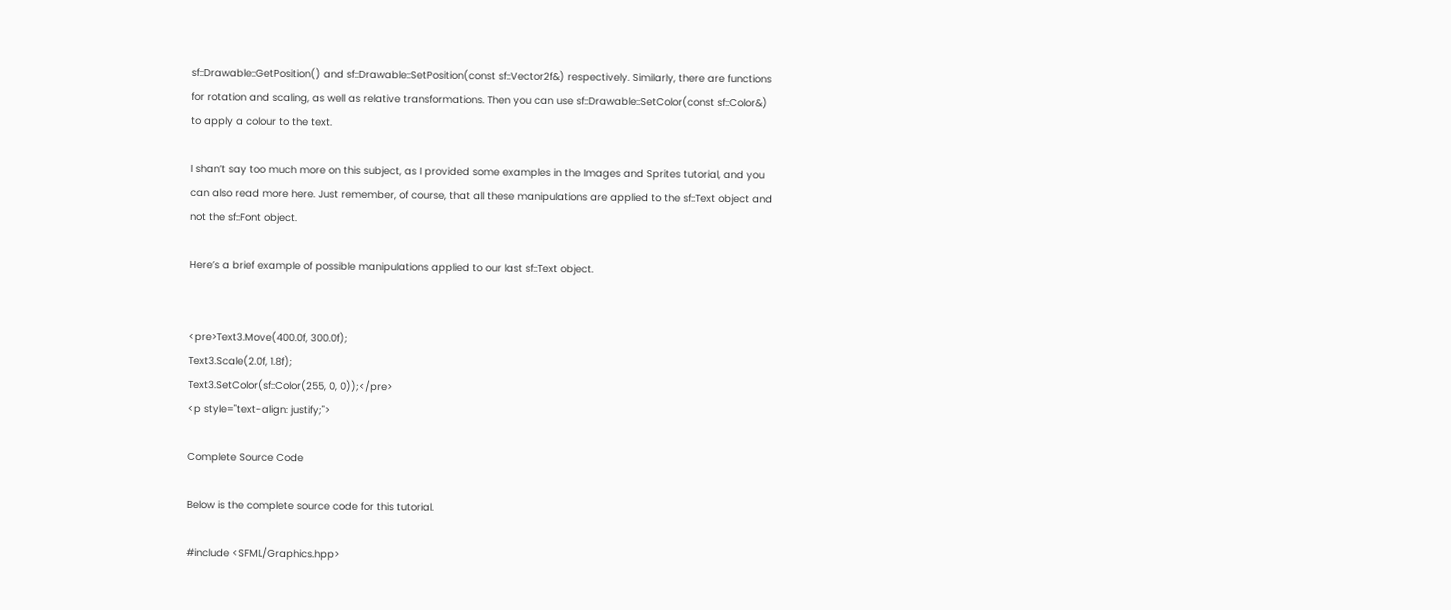sf::Drawable::GetPosition() and sf::Drawable::SetPosition(const sf::Vector2f&) respectively. Similarly, there are functions for rotation and scaling, as well as relative transformations. Then you can use sf::Drawable::SetColor(const sf::Color&) to apply a colour to the text.

I shan’t say too much more on this subject, as I provided some examples in the Images and Sprites tutorial, and you can also read more here. Just remember, of course, that all these manipulations are applied to the sf::Text object and not the sf::Font object.

Here’s a brief example of possible manipulations applied to our last sf::Text object.


<pre>Text3.Move(400.0f, 300.0f);
Text3.Scale(2.0f, 1.8f);
Text3.SetColor(sf::Color(255, 0, 0));</pre>
<p style="text-align: justify;">

Complete Source Code

Below is the complete source code for this tutorial.

#include <SFML/Graphics.hpp>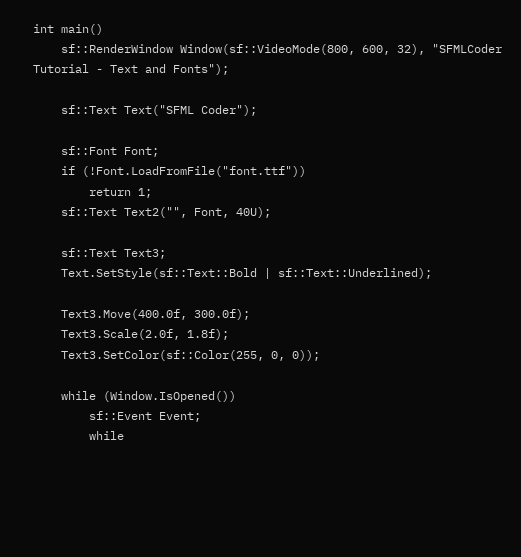int main()
    sf::RenderWindow Window(sf::VideoMode(800, 600, 32), "SFMLCoder Tutorial - Text and Fonts");

    sf::Text Text("SFML Coder");

    sf::Font Font;
    if (!Font.LoadFromFile("font.ttf"))
        return 1;
    sf::Text Text2("", Font, 40U);

    sf::Text Text3;
    Text.SetStyle(sf::Text::Bold | sf::Text::Underlined);

    Text3.Move(400.0f, 300.0f);
    Text3.Scale(2.0f, 1.8f);
    Text3.SetColor(sf::Color(255, 0, 0));

    while (Window.IsOpened())
        sf::Event Event;
        while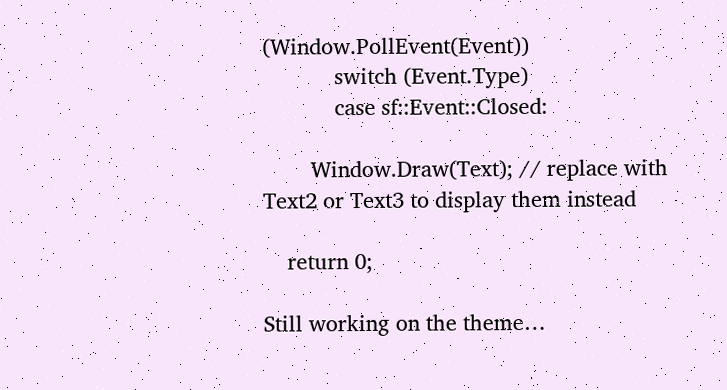(Window.PollEvent(Event))
            switch (Event.Type)
            case sf::Event::Closed:

        Window.Draw(Text); // replace with Text2 or Text3 to display them instead

    return 0;

Still working on the theme…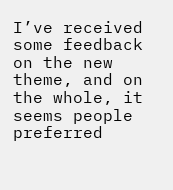I’ve received some feedback on the new theme, and on the whole, it seems people preferred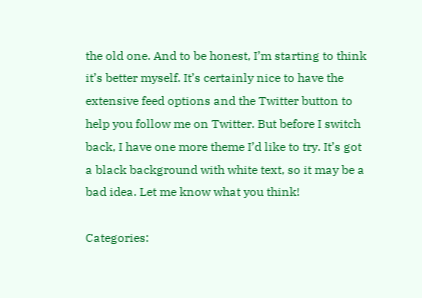the old one. And to be honest, I’m starting to think it’s better myself. It’s certainly nice to have the extensive feed options and the Twitter button to help you follow me on Twitter. But before I switch back, I have one more theme I’d like to try. It’s got a black background with white text, so it may be a bad idea. Let me know what you think!

Categories: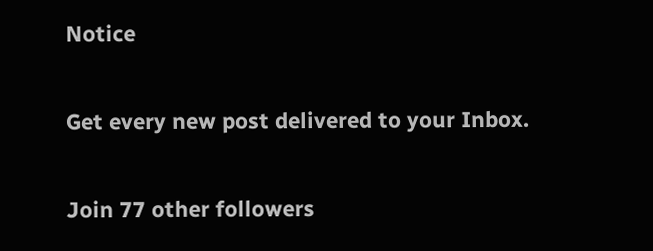Notice

Get every new post delivered to your Inbox.

Join 77 other followers